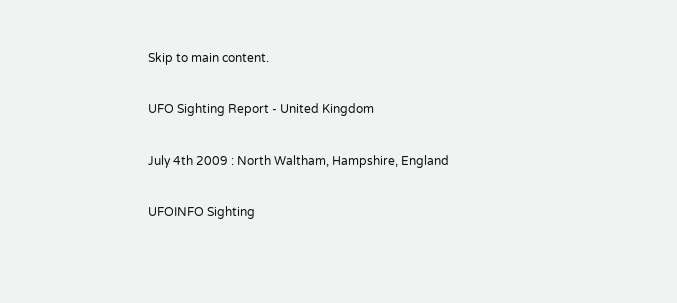Skip to main content.

UFO Sighting Report - United Kingdom

July 4th 2009 : North Waltham, Hampshire, England

UFOINFO Sighting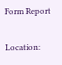Form Report

Location: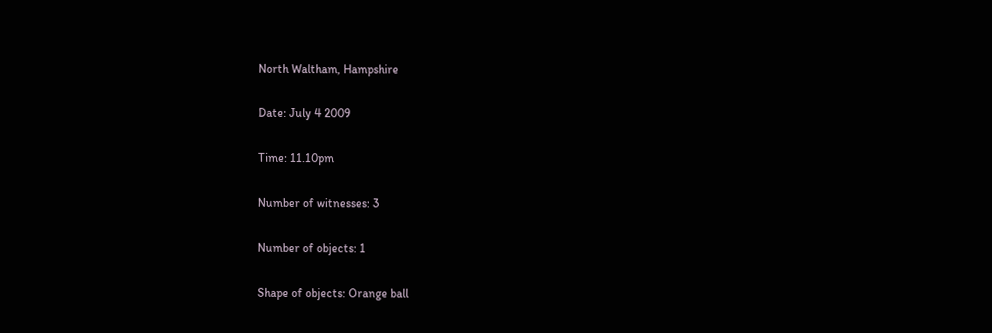North Waltham, Hampshire

Date: July 4 2009

Time: 11.10pm

Number of witnesses: 3

Number of objects: 1

Shape of objects: Orange ball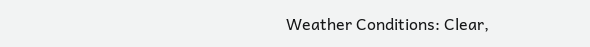Weather Conditions: Clear,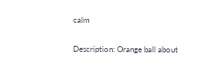calm

Description: Orange ball about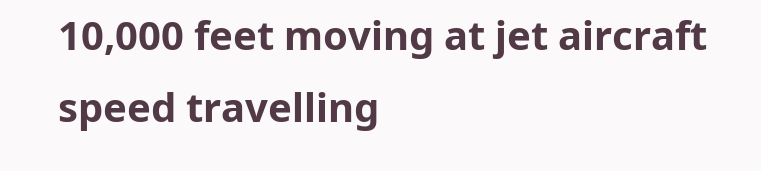10,000 feet moving at jet aircraft speed travelling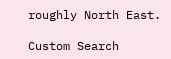roughly North East.

Custom Search